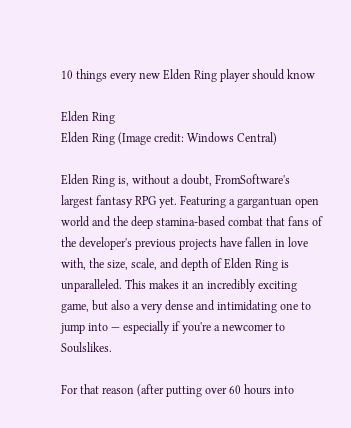10 things every new Elden Ring player should know

Elden Ring
Elden Ring (Image credit: Windows Central)

Elden Ring is, without a doubt, FromSoftware's largest fantasy RPG yet. Featuring a gargantuan open world and the deep stamina-based combat that fans of the developer's previous projects have fallen in love with, the size, scale, and depth of Elden Ring is unparalleled. This makes it an incredibly exciting game, but also a very dense and intimidating one to jump into — especially if you're a newcomer to Soulslikes.

For that reason (after putting over 60 hours into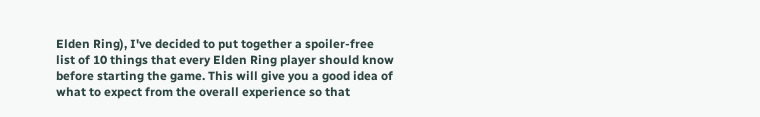Elden Ring), I've decided to put together a spoiler-free list of 10 things that every Elden Ring player should know before starting the game. This will give you a good idea of what to expect from the overall experience so that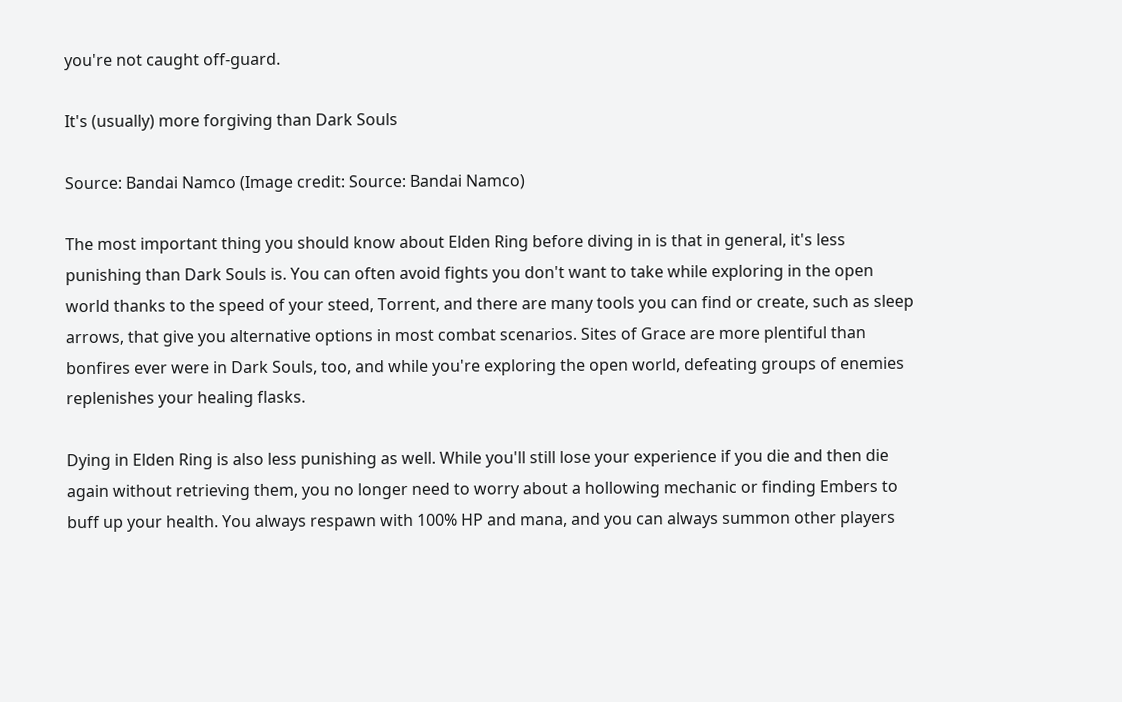you're not caught off-guard.

It's (usually) more forgiving than Dark Souls

Source: Bandai Namco (Image credit: Source: Bandai Namco)

The most important thing you should know about Elden Ring before diving in is that in general, it's less punishing than Dark Souls is. You can often avoid fights you don't want to take while exploring in the open world thanks to the speed of your steed, Torrent, and there are many tools you can find or create, such as sleep arrows, that give you alternative options in most combat scenarios. Sites of Grace are more plentiful than bonfires ever were in Dark Souls, too, and while you're exploring the open world, defeating groups of enemies replenishes your healing flasks.

Dying in Elden Ring is also less punishing as well. While you'll still lose your experience if you die and then die again without retrieving them, you no longer need to worry about a hollowing mechanic or finding Embers to buff up your health. You always respawn with 100% HP and mana, and you can always summon other players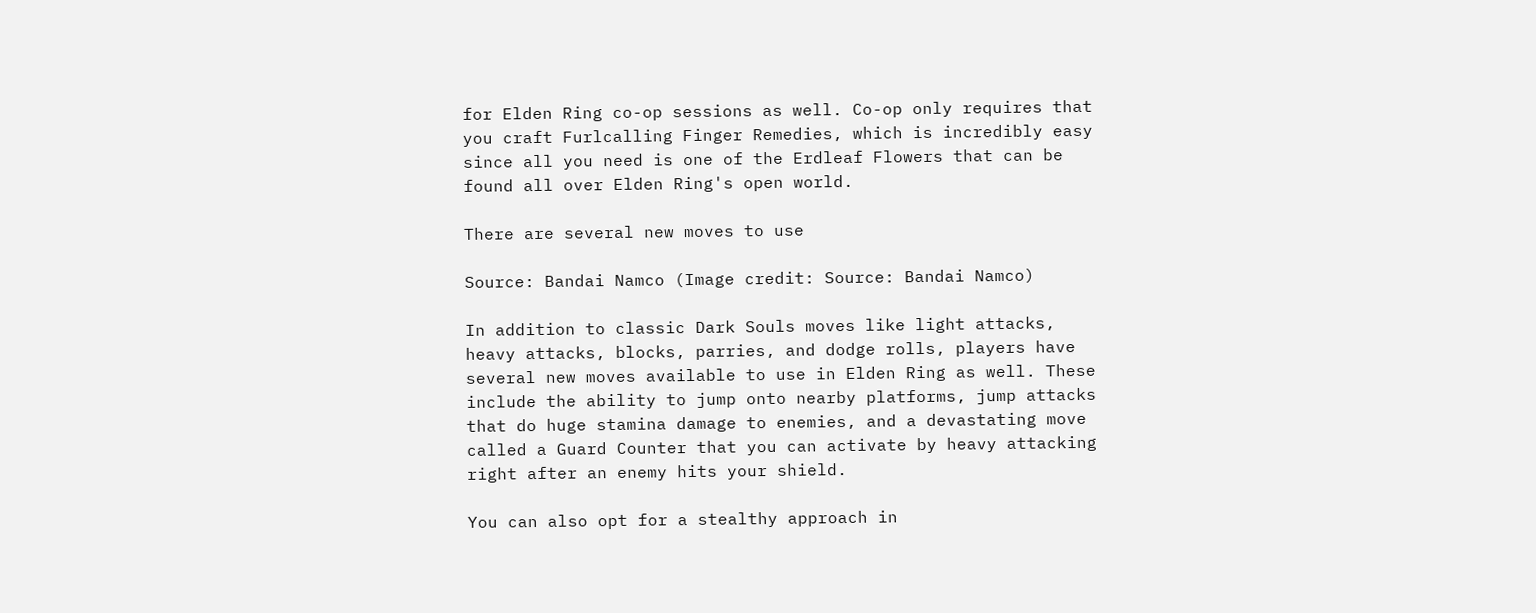for Elden Ring co-op sessions as well. Co-op only requires that you craft Furlcalling Finger Remedies, which is incredibly easy since all you need is one of the Erdleaf Flowers that can be found all over Elden Ring's open world.

There are several new moves to use

Source: Bandai Namco (Image credit: Source: Bandai Namco)

In addition to classic Dark Souls moves like light attacks, heavy attacks, blocks, parries, and dodge rolls, players have several new moves available to use in Elden Ring as well. These include the ability to jump onto nearby platforms, jump attacks that do huge stamina damage to enemies, and a devastating move called a Guard Counter that you can activate by heavy attacking right after an enemy hits your shield.

You can also opt for a stealthy approach in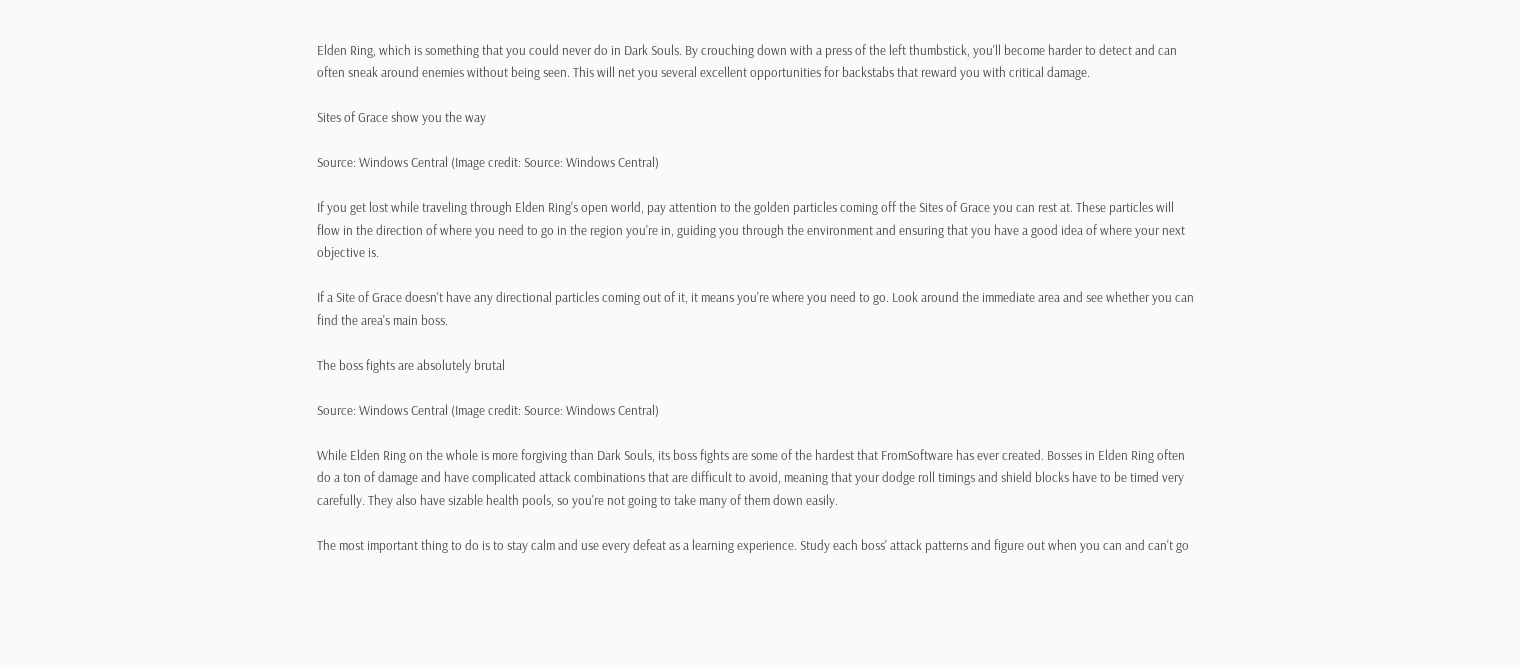Elden Ring, which is something that you could never do in Dark Souls. By crouching down with a press of the left thumbstick, you'll become harder to detect and can often sneak around enemies without being seen. This will net you several excellent opportunities for backstabs that reward you with critical damage.

Sites of Grace show you the way

Source: Windows Central (Image credit: Source: Windows Central)

If you get lost while traveling through Elden Ring's open world, pay attention to the golden particles coming off the Sites of Grace you can rest at. These particles will flow in the direction of where you need to go in the region you're in, guiding you through the environment and ensuring that you have a good idea of where your next objective is.

If a Site of Grace doesn't have any directional particles coming out of it, it means you're where you need to go. Look around the immediate area and see whether you can find the area's main boss.

The boss fights are absolutely brutal

Source: Windows Central (Image credit: Source: Windows Central)

While Elden Ring on the whole is more forgiving than Dark Souls, its boss fights are some of the hardest that FromSoftware has ever created. Bosses in Elden Ring often do a ton of damage and have complicated attack combinations that are difficult to avoid, meaning that your dodge roll timings and shield blocks have to be timed very carefully. They also have sizable health pools, so you're not going to take many of them down easily.

The most important thing to do is to stay calm and use every defeat as a learning experience. Study each boss' attack patterns and figure out when you can and can't go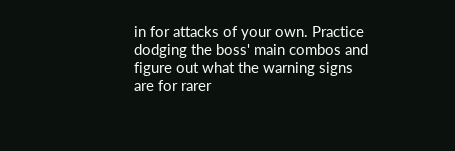in for attacks of your own. Practice dodging the boss' main combos and figure out what the warning signs are for rarer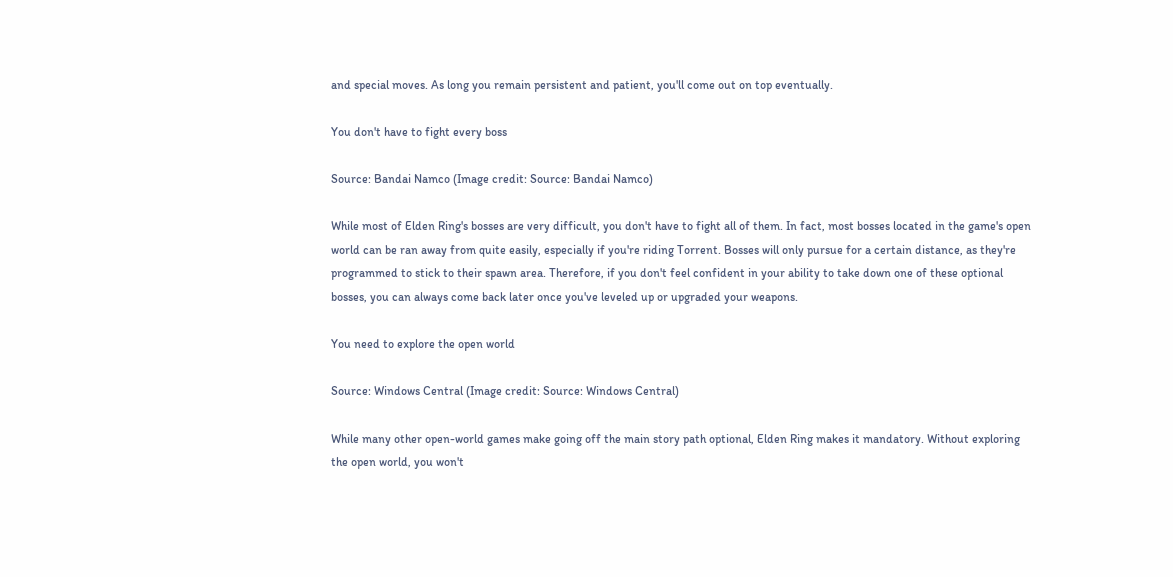and special moves. As long you remain persistent and patient, you'll come out on top eventually.

You don't have to fight every boss

Source: Bandai Namco (Image credit: Source: Bandai Namco)

While most of Elden Ring's bosses are very difficult, you don't have to fight all of them. In fact, most bosses located in the game's open world can be ran away from quite easily, especially if you're riding Torrent. Bosses will only pursue for a certain distance, as they're programmed to stick to their spawn area. Therefore, if you don't feel confident in your ability to take down one of these optional bosses, you can always come back later once you've leveled up or upgraded your weapons.

You need to explore the open world

Source: Windows Central (Image credit: Source: Windows Central)

While many other open-world games make going off the main story path optional, Elden Ring makes it mandatory. Without exploring the open world, you won't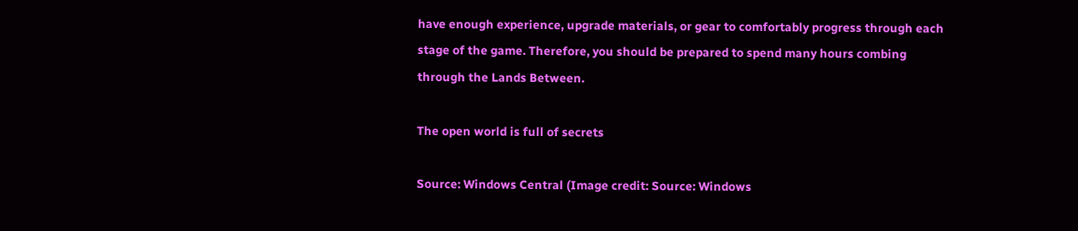have enough experience, upgrade materials, or gear to comfortably progress through each stage of the game. Therefore, you should be prepared to spend many hours combing through the Lands Between.

The open world is full of secrets

Source: Windows Central (Image credit: Source: Windows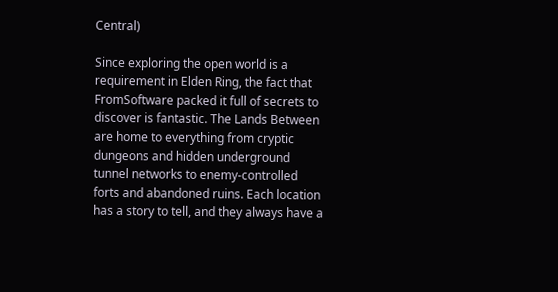Central)

Since exploring the open world is a requirement in Elden Ring, the fact that FromSoftware packed it full of secrets to discover is fantastic. The Lands Between are home to everything from cryptic dungeons and hidden underground tunnel networks to enemy-controlled forts and abandoned ruins. Each location has a story to tell, and they always have a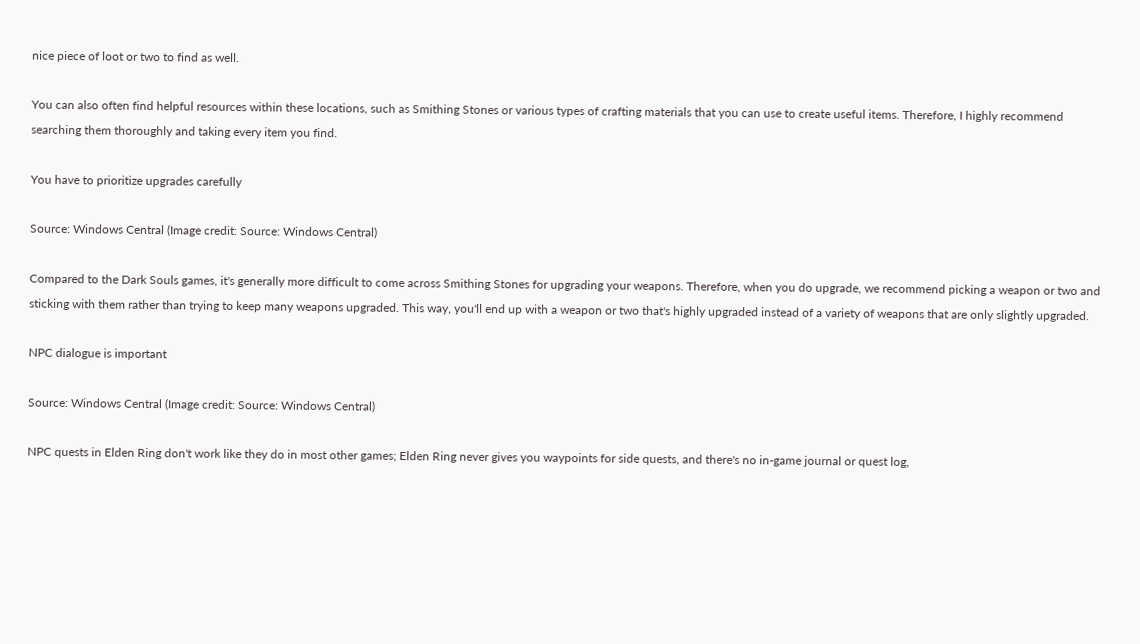nice piece of loot or two to find as well.

You can also often find helpful resources within these locations, such as Smithing Stones or various types of crafting materials that you can use to create useful items. Therefore, I highly recommend searching them thoroughly and taking every item you find.

You have to prioritize upgrades carefully

Source: Windows Central (Image credit: Source: Windows Central)

Compared to the Dark Souls games, it's generally more difficult to come across Smithing Stones for upgrading your weapons. Therefore, when you do upgrade, we recommend picking a weapon or two and sticking with them rather than trying to keep many weapons upgraded. This way, you'll end up with a weapon or two that's highly upgraded instead of a variety of weapons that are only slightly upgraded.

NPC dialogue is important

Source: Windows Central (Image credit: Source: Windows Central)

NPC quests in Elden Ring don't work like they do in most other games; Elden Ring never gives you waypoints for side quests, and there's no in-game journal or quest log,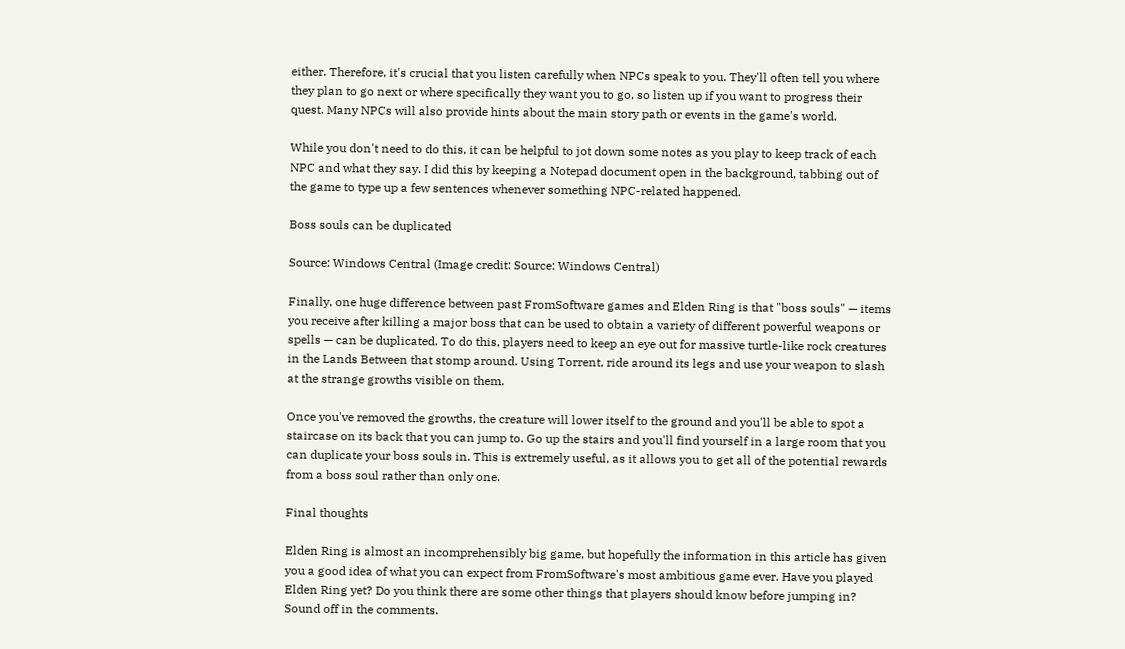either. Therefore, it's crucial that you listen carefully when NPCs speak to you. They'll often tell you where they plan to go next or where specifically they want you to go, so listen up if you want to progress their quest. Many NPCs will also provide hints about the main story path or events in the game's world.

While you don't need to do this, it can be helpful to jot down some notes as you play to keep track of each NPC and what they say. I did this by keeping a Notepad document open in the background, tabbing out of the game to type up a few sentences whenever something NPC-related happened.

Boss souls can be duplicated

Source: Windows Central (Image credit: Source: Windows Central)

Finally, one huge difference between past FromSoftware games and Elden Ring is that "boss souls" — items you receive after killing a major boss that can be used to obtain a variety of different powerful weapons or spells — can be duplicated. To do this, players need to keep an eye out for massive turtle-like rock creatures in the Lands Between that stomp around. Using Torrent, ride around its legs and use your weapon to slash at the strange growths visible on them.

Once you've removed the growths, the creature will lower itself to the ground and you'll be able to spot a staircase on its back that you can jump to. Go up the stairs and you'll find yourself in a large room that you can duplicate your boss souls in. This is extremely useful, as it allows you to get all of the potential rewards from a boss soul rather than only one.

Final thoughts

Elden Ring is almost an incomprehensibly big game, but hopefully the information in this article has given you a good idea of what you can expect from FromSoftware's most ambitious game ever. Have you played Elden Ring yet? Do you think there are some other things that players should know before jumping in? Sound off in the comments.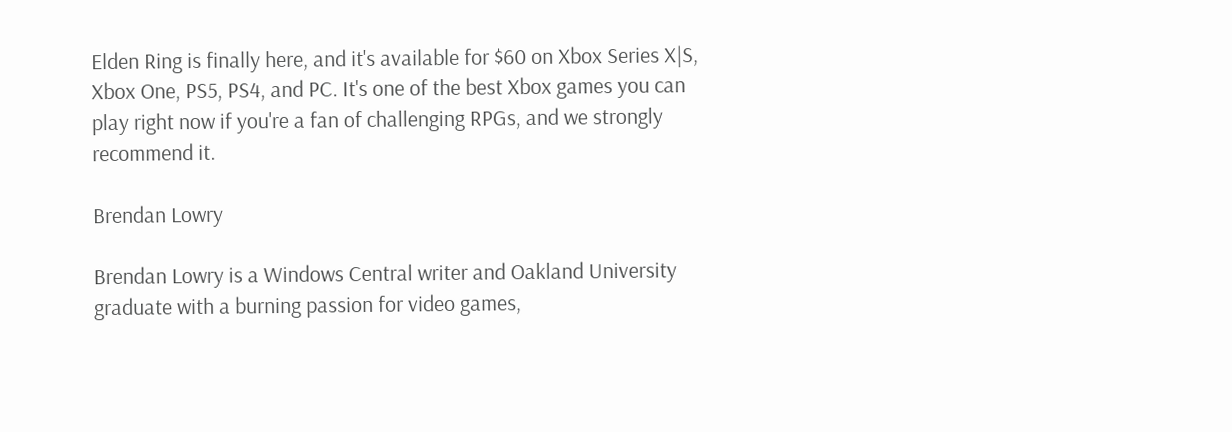Elden Ring is finally here, and it's available for $60 on Xbox Series X|S, Xbox One, PS5, PS4, and PC. It's one of the best Xbox games you can play right now if you're a fan of challenging RPGs, and we strongly recommend it.

Brendan Lowry

Brendan Lowry is a Windows Central writer and Oakland University graduate with a burning passion for video games,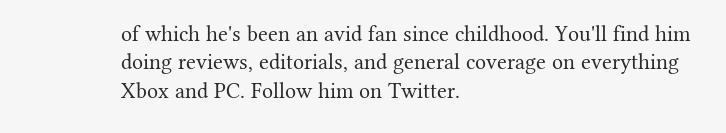of which he's been an avid fan since childhood. You'll find him doing reviews, editorials, and general coverage on everything Xbox and PC. Follow him on Twitter.